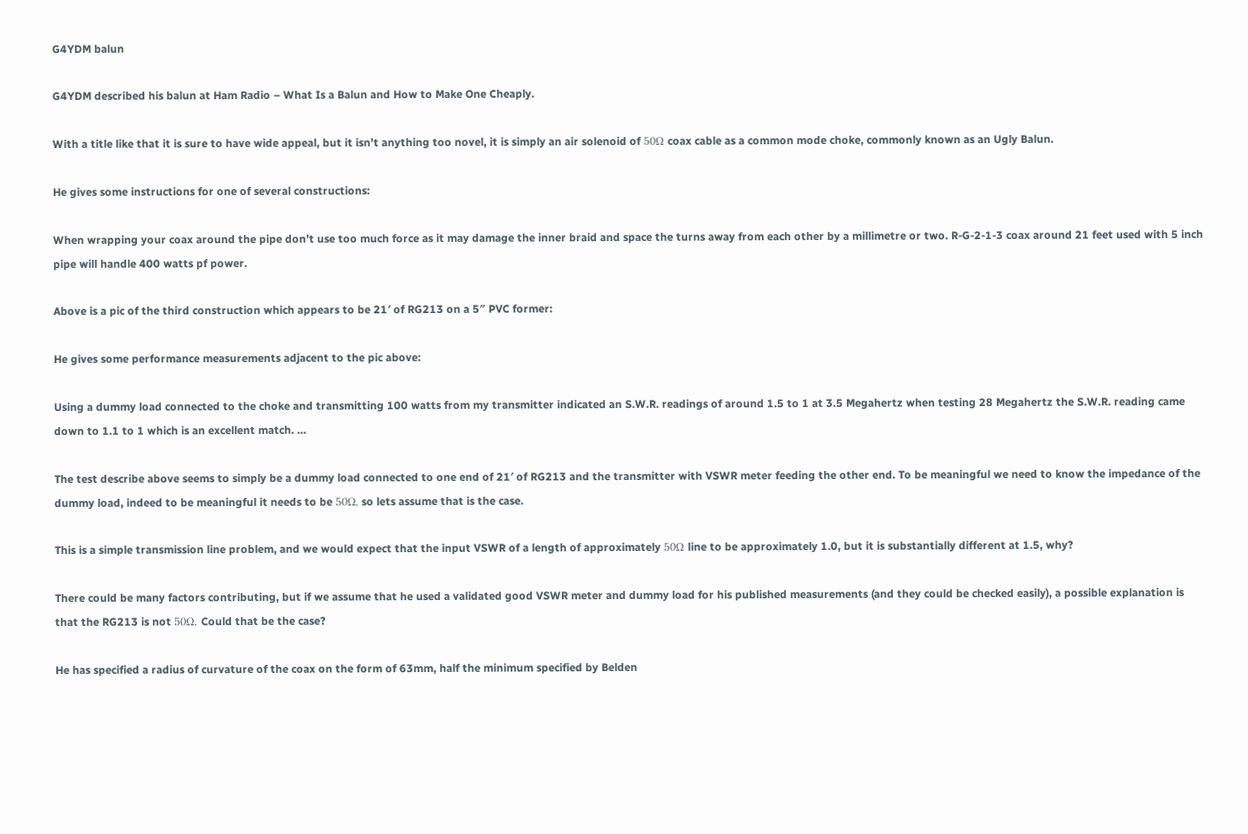G4YDM balun

G4YDM described his balun at Ham Radio – What Is a Balun and How to Make One Cheaply.

With a title like that it is sure to have wide appeal, but it isn’t anything too novel, it is simply an air solenoid of 50Ω coax cable as a common mode choke, commonly known as an Ugly Balun.

He gives some instructions for one of several constructions:

When wrapping your coax around the pipe don’t use too much force as it may damage the inner braid and space the turns away from each other by a millimetre or two. R-G-2-1-3 coax around 21 feet used with 5 inch pipe will handle 400 watts pf power.

Above is a pic of the third construction which appears to be 21′ of RG213 on a 5″ PVC former:

He gives some performance measurements adjacent to the pic above:

Using a dummy load connected to the choke and transmitting 100 watts from my transmitter indicated an S.W.R. readings of around 1.5 to 1 at 3.5 Megahertz when testing 28 Megahertz the S.W.R. reading came down to 1.1 to 1 which is an excellent match. …

The test describe above seems to simply be a dummy load connected to one end of 21′ of RG213 and the transmitter with VSWR meter feeding the other end. To be meaningful we need to know the impedance of the dummy load, indeed to be meaningful it needs to be 50Ω, so lets assume that is the case.

This is a simple transmission line problem, and we would expect that the input VSWR of a length of approximately 50Ω line to be approximately 1.0, but it is substantially different at 1.5, why?

There could be many factors contributing, but if we assume that he used a validated good VSWR meter and dummy load for his published measurements (and they could be checked easily), a possible explanation is that the RG213 is not 50Ω. Could that be the case?

He has specified a radius of curvature of the coax on the form of 63mm, half the minimum specified by Belden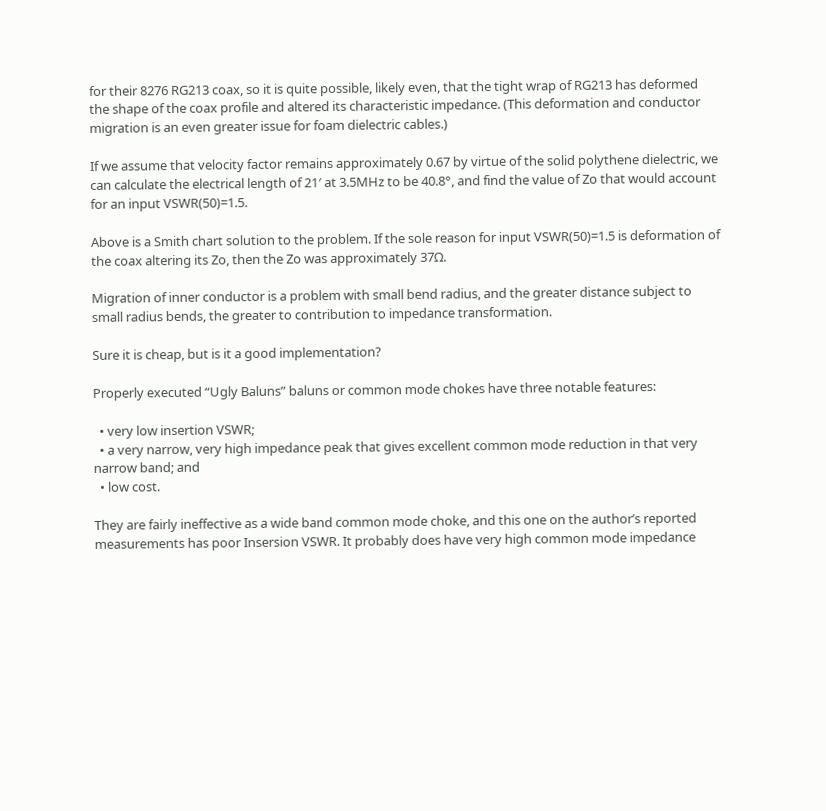for their 8276 RG213 coax, so it is quite possible, likely even, that the tight wrap of RG213 has deformed the shape of the coax profile and altered its characteristic impedance. (This deformation and conductor migration is an even greater issue for foam dielectric cables.)

If we assume that velocity factor remains approximately 0.67 by virtue of the solid polythene dielectric, we can calculate the electrical length of 21′ at 3.5MHz to be 40.8°, and find the value of Zo that would account for an input VSWR(50)=1.5.

Above is a Smith chart solution to the problem. If the sole reason for input VSWR(50)=1.5 is deformation of the coax altering its Zo, then the Zo was approximately 37Ω.

Migration of inner conductor is a problem with small bend radius, and the greater distance subject to small radius bends, the greater to contribution to impedance transformation.

Sure it is cheap, but is it a good implementation?

Properly executed “Ugly Baluns” baluns or common mode chokes have three notable features:

  • very low insertion VSWR;
  • a very narrow, very high impedance peak that gives excellent common mode reduction in that very narrow band; and
  • low cost.

They are fairly ineffective as a wide band common mode choke, and this one on the author’s reported measurements has poor Insersion VSWR. It probably does have very high common mode impedance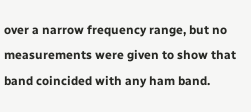over a narrow frequency range, but no measurements were given to show that band coincided with any ham band.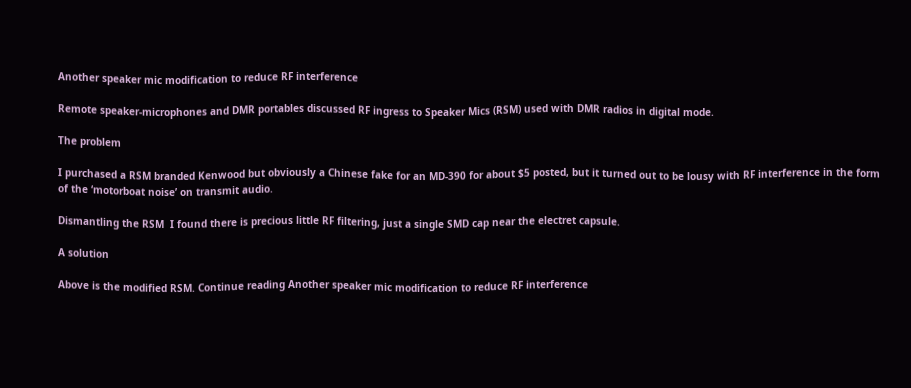Another speaker mic modification to reduce RF interference

Remote speaker-microphones and DMR portables discussed RF ingress to Speaker Mics (RSM) used with DMR radios in digital mode.

The problem

I purchased a RSM branded Kenwood but obviously a Chinese fake for an MD-390 for about $5 posted, but it turned out to be lousy with RF interference in the form of the ‘motorboat noise’ on transmit audio.

Dismantling the RSM  I found there is precious little RF filtering, just a single SMD cap near the electret capsule.

A solution

Above is the modified RSM. Continue reading Another speaker mic modification to reduce RF interference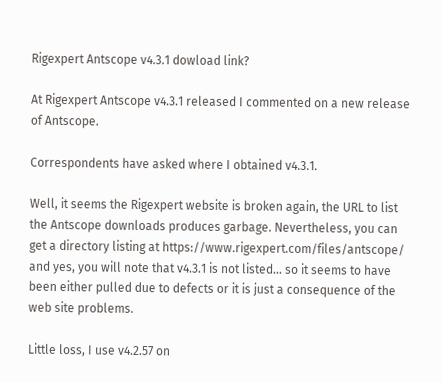Rigexpert Antscope v4.3.1 dowload link?

At Rigexpert Antscope v4.3.1 released I commented on a new release of Antscope.

Correspondents have asked where I obtained v4.3.1.

Well, it seems the Rigexpert website is broken again, the URL to list the Antscope downloads produces garbage. Nevertheless, you can get a directory listing at https://www.rigexpert.com/files/antscope/ and yes, you will note that v4.3.1 is not listed… so it seems to have been either pulled due to defects or it is just a consequence of the web site problems.

Little loss, I use v4.2.57 on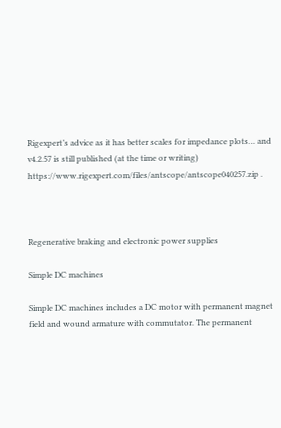Rigexpert’s advice as it has better scales for impedance plots… and v4.2.57 is still published (at the time or writing) https://www.rigexpert.com/files/antscope/antscope040257.zip .



Regenerative braking and electronic power supplies

Simple DC machines

Simple DC machines includes a DC motor with permanent magnet field and wound armature with commutator. The permanent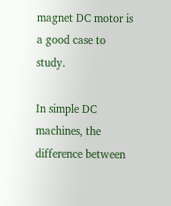magnet DC motor is a good case to study.

In simple DC machines, the difference between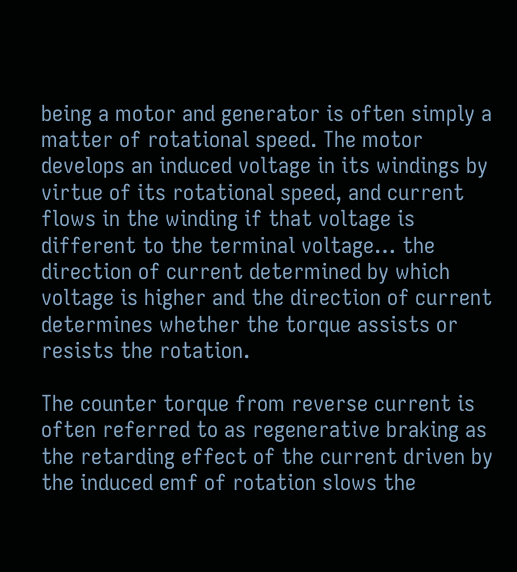being a motor and generator is often simply a matter of rotational speed. The motor develops an induced voltage in its windings by virtue of its rotational speed, and current flows in the winding if that voltage is different to the terminal voltage… the direction of current determined by which voltage is higher and the direction of current determines whether the torque assists or resists the rotation.

The counter torque from reverse current is often referred to as regenerative braking as the retarding effect of the current driven by the induced emf of rotation slows the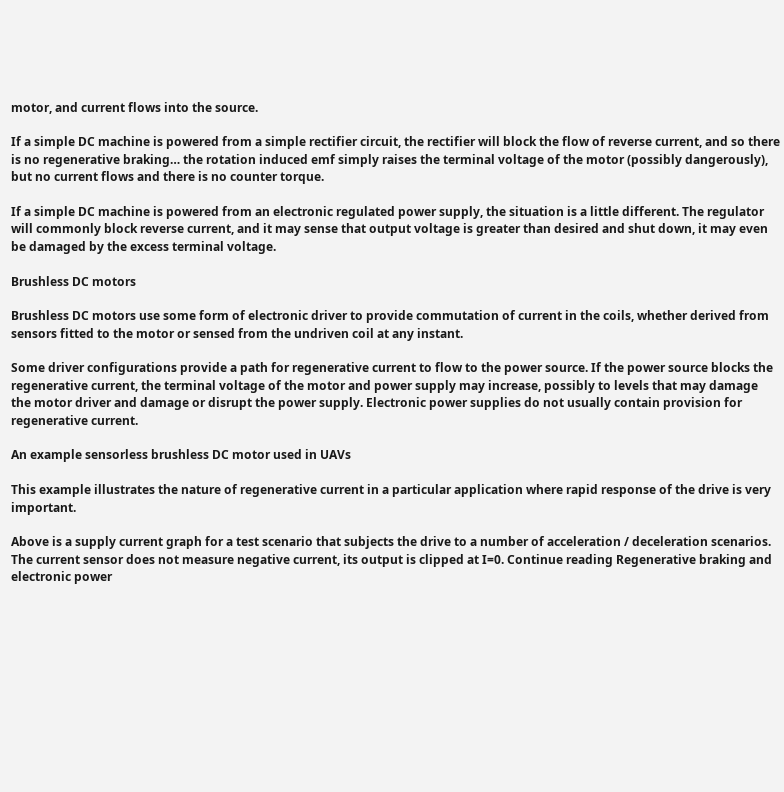motor, and current flows into the source.

If a simple DC machine is powered from a simple rectifier circuit, the rectifier will block the flow of reverse current, and so there is no regenerative braking… the rotation induced emf simply raises the terminal voltage of the motor (possibly dangerously), but no current flows and there is no counter torque.

If a simple DC machine is powered from an electronic regulated power supply, the situation is a little different. The regulator will commonly block reverse current, and it may sense that output voltage is greater than desired and shut down, it may even be damaged by the excess terminal voltage.

Brushless DC motors

Brushless DC motors use some form of electronic driver to provide commutation of current in the coils, whether derived from sensors fitted to the motor or sensed from the undriven coil at any instant.

Some driver configurations provide a path for regenerative current to flow to the power source. If the power source blocks the regenerative current, the terminal voltage of the motor and power supply may increase, possibly to levels that may damage the motor driver and damage or disrupt the power supply. Electronic power supplies do not usually contain provision for regenerative current.

An example sensorless brushless DC motor used in UAVs

This example illustrates the nature of regenerative current in a particular application where rapid response of the drive is very important.

Above is a supply current graph for a test scenario that subjects the drive to a number of acceleration / deceleration scenarios. The current sensor does not measure negative current, its output is clipped at I=0. Continue reading Regenerative braking and electronic power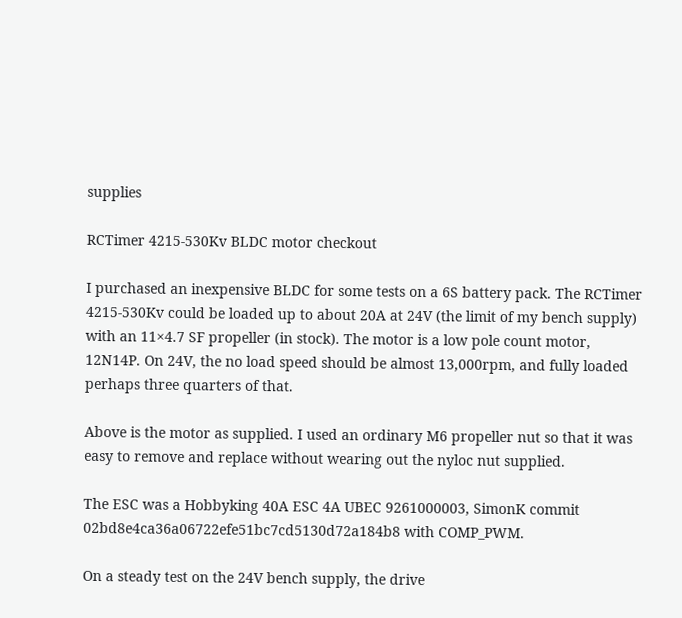supplies

RCTimer 4215-530Kv BLDC motor checkout

I purchased an inexpensive BLDC for some tests on a 6S battery pack. The RCTimer 4215-530Kv could be loaded up to about 20A at 24V (the limit of my bench supply) with an 11×4.7 SF propeller (in stock). The motor is a low pole count motor, 12N14P. On 24V, the no load speed should be almost 13,000rpm, and fully loaded perhaps three quarters of that.

Above is the motor as supplied. I used an ordinary M6 propeller nut so that it was easy to remove and replace without wearing out the nyloc nut supplied.

The ESC was a Hobbyking 40A ESC 4A UBEC 9261000003, SimonK commit 02bd8e4ca36a06722efe51bc7cd5130d72a184b8 with COMP_PWM.

On a steady test on the 24V bench supply, the drive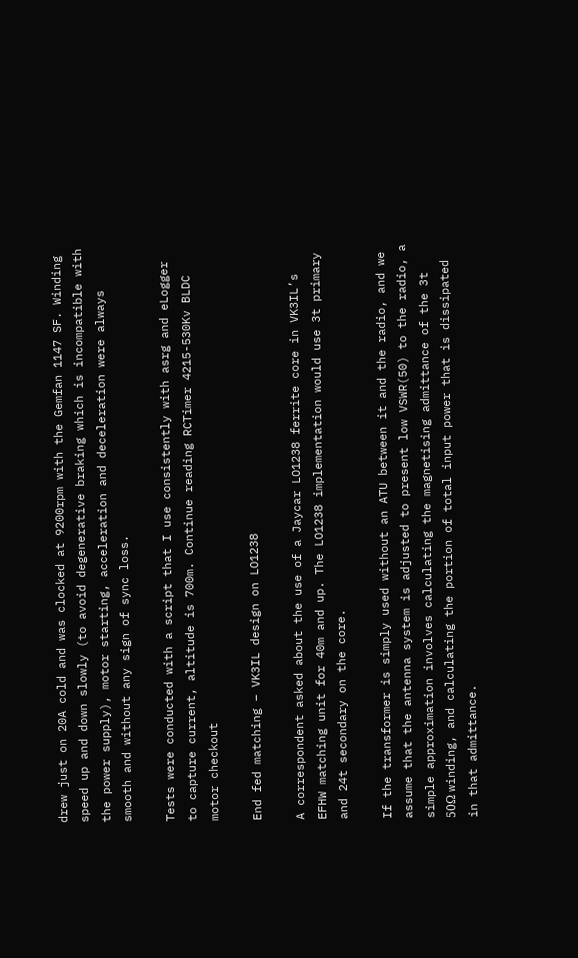drew just on 20A cold and was clocked at 9200rpm with the Gemfan 1147 SF. Winding speed up and down slowly (to avoid degenerative braking which is incompatible with the power supply), motor starting, acceleration and deceleration were always smooth and without any sign of sync loss.

Tests were conducted with a script that I use consistently with asrg and eLogger to capture current, altitude is 700m. Continue reading RCTimer 4215-530Kv BLDC motor checkout

End fed matching – VK3IL design on LO1238

A correspondent asked about the use of a Jaycar LO1238 ferrite core in VK3IL’s EFHW matching unit for 40m and up. The LO1238 implementation would use 3t primary and 24t secondary on the core.

If the transformer is simply used without an ATU between it and the radio, and we assume that the antenna system is adjusted to present low VSWR(50) to the radio, a simple approximation involves calculating the magnetising admittance of the 3t 50Ω winding, and calculating the portion of total input power that is dissipated in that admittance.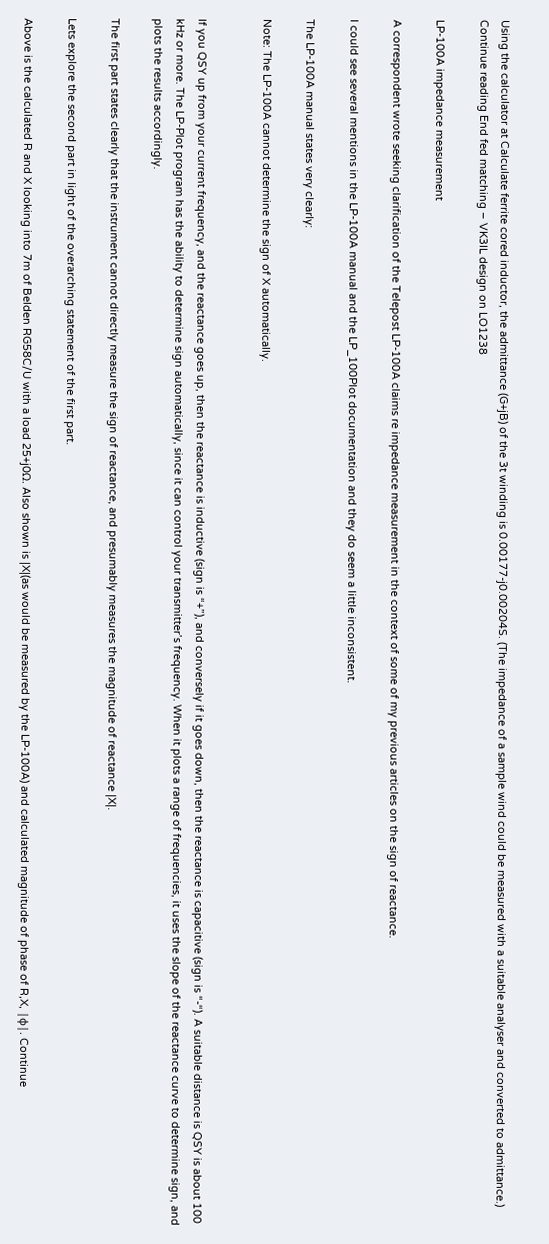Using the calculator at Calculate ferrite cored inductor, the admittance (G+jB) of the 3t winding is 0.00177-j0.00204S. (The impedance of a sample wind could be measured with a suitable analyser and converted to admittance.) Continue reading End fed matching – VK3IL design on LO1238

LP-100A impedance measurement

A correspondent wrote seeking clarification of the Telepost LP-100A claims re impedance measurement in the context of some of my previous articles on the sign of reactance.

I could see several mentions in the LP-100A manual and the LP_100Plot documentation and they do seem a little inconsistent.

The LP-100A manual states very clearly:

Note: The LP-100A cannot determine the sign of X automatically.


If you QSY up from your current frequency, and the reactance goes up, then the reactance is inductive (sign is “+”), and conversely if it goes down, then the reactance is capacitive (sign is “-“). A suitable distance is QSY is about 100 kHz or more. The LP-Plot program has the ability to determine sign automatically, since it can control your transmitter’s frequency. When it plots a range of frequencies, it uses the slope of the reactance curve to determine sign, and plots the results accordingly.

The first part states clearly that the instrument cannot directly measure the sign of reactance, and presumably measures the magnitude of reactance |X|.

Lets explore the second part in light of the overarching statement of the first part.

Above is the calculated R and X looking into 7m of Belden RG58C/U with a load 25+j0Ω. Also shown is |X|(as would be measured by the LP-100A) and calculated magnitude of phase of R,X, |φ|. Continue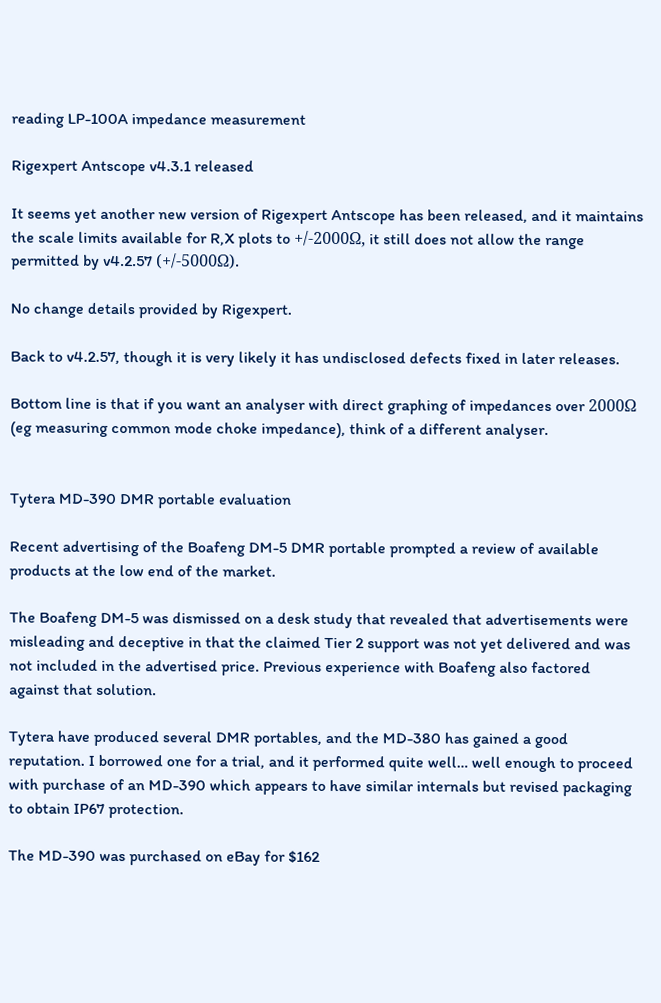reading LP-100A impedance measurement

Rigexpert Antscope v4.3.1 released

It seems yet another new version of Rigexpert Antscope has been released, and it maintains the scale limits available for R,X plots to +/-2000Ω, it still does not allow the range permitted by v4.2.57 (+/-5000Ω).

No change details provided by Rigexpert.

Back to v4.2.57, though it is very likely it has undisclosed defects fixed in later releases.

Bottom line is that if you want an analyser with direct graphing of impedances over 2000Ω (eg measuring common mode choke impedance), think of a different analyser.


Tytera MD-390 DMR portable evaluation

Recent advertising of the Boafeng DM-5 DMR portable prompted a review of available products at the low end of the market.

The Boafeng DM-5 was dismissed on a desk study that revealed that advertisements were misleading and deceptive in that the claimed Tier 2 support was not yet delivered and was not included in the advertised price. Previous experience with Boafeng also factored against that solution.

Tytera have produced several DMR portables, and the MD-380 has gained a good reputation. I borrowed one for a trial, and it performed quite well… well enough to proceed with purchase of an MD-390 which appears to have similar internals but revised packaging to obtain IP67 protection.

The MD-390 was purchased on eBay for $162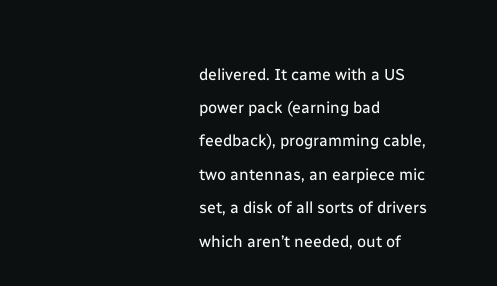delivered. It came with a US power pack (earning bad feedback), programming cable, two antennas, an earpiece mic set, a disk of all sorts of drivers which aren’t needed, out of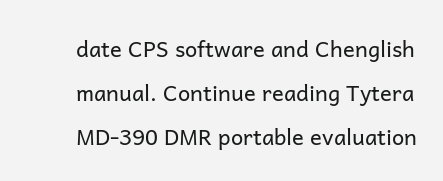date CPS software and Chenglish manual. Continue reading Tytera MD-390 DMR portable evaluation